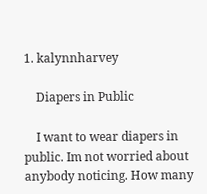1. kalynnharvey

    Diapers in Public

    I want to wear diapers in public. Im not worried about anybody noticing. How many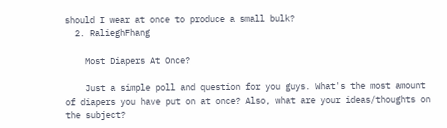should I wear at once to produce a small bulk?
  2. RalieghFhang

    Most Diapers At Once?

    Just a simple poll and question for you guys. What's the most amount of diapers you have put on at once? Also, what are your ideas/thoughts on the subject?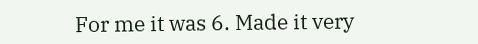For me it was 6. Made it very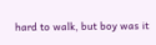hard to walk, but boy was it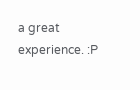a great experience. :P